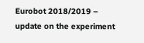Eurobot 2018/2019 – update on the experiment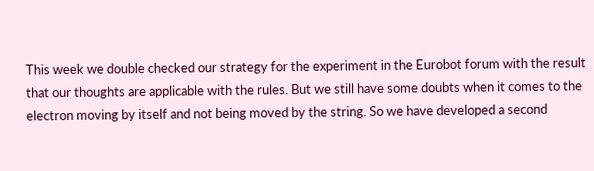This week we double checked our strategy for the experiment in the Eurobot forum with the result that our thoughts are applicable with the rules. But we still have some doubts when it comes to the electron moving by itself and not being moved by the string. So we have developed a second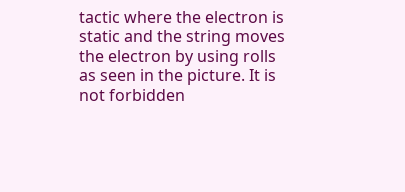tactic where the electron is static and the string moves the electron by using rolls as seen in the picture. It is not forbidden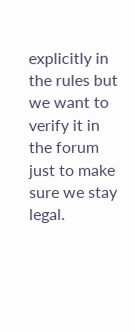explicitly in the rules but we want to verify it in the forum just to make sure we stay legal.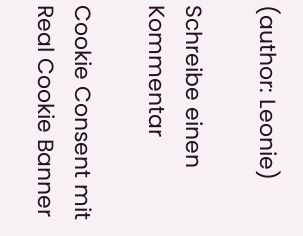(author: Leonie)

Schreibe einen Kommentar

Cookie Consent mit Real Cookie Banner